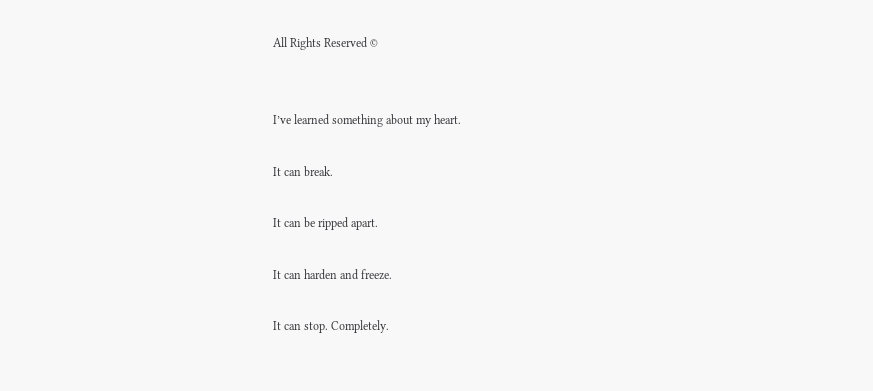All Rights Reserved ©


I’ve learned something about my heart.

It can break.

It can be ripped apart.

It can harden and freeze.

It can stop. Completely.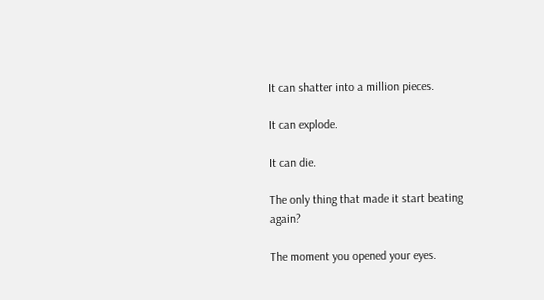It can shatter into a million pieces.

It can explode.

It can die.

The only thing that made it start beating again?

The moment you opened your eyes.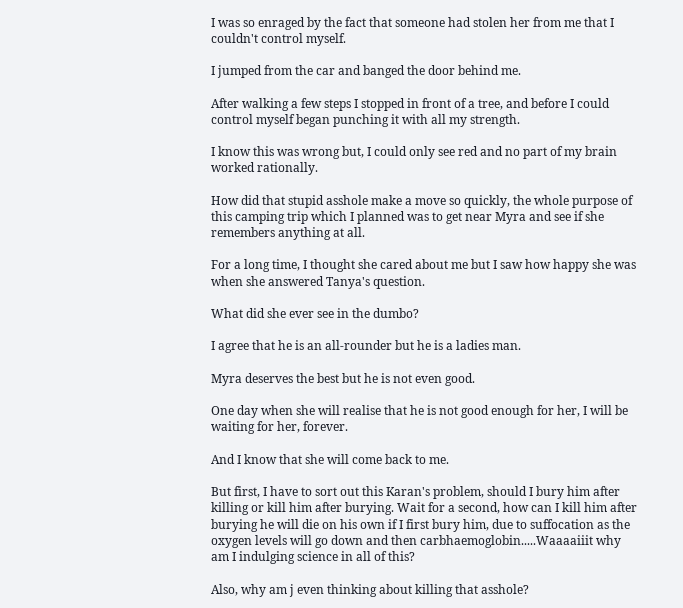I was so enraged by the fact that someone had stolen her from me that I couldn't control myself.

I jumped from the car and banged the door behind me.

After walking a few steps I stopped in front of a tree, and before I could control myself began punching it with all my strength.

I know this was wrong but, I could only see red and no part of my brain worked rationally.

How did that stupid asshole make a move so quickly, the whole purpose of this camping trip which I planned was to get near Myra and see if she remembers anything at all.

For a long time, I thought she cared about me but I saw how happy she was when she answered Tanya's question.

What did she ever see in the dumbo?

I agree that he is an all-rounder but he is a ladies man.

Myra deserves the best but he is not even good.

One day when she will realise that he is not good enough for her, I will be waiting for her, forever.

And I know that she will come back to me.

But first, I have to sort out this Karan's problem, should I bury him after killing or kill him after burying. Wait for a second, how can I kill him after burying he will die on his own if I first bury him, due to suffocation as the oxygen levels will go down and then carbhaemoglobin.....Waaaaiiit why am I indulging science in all of this?

Also, why am j even thinking about killing that asshole?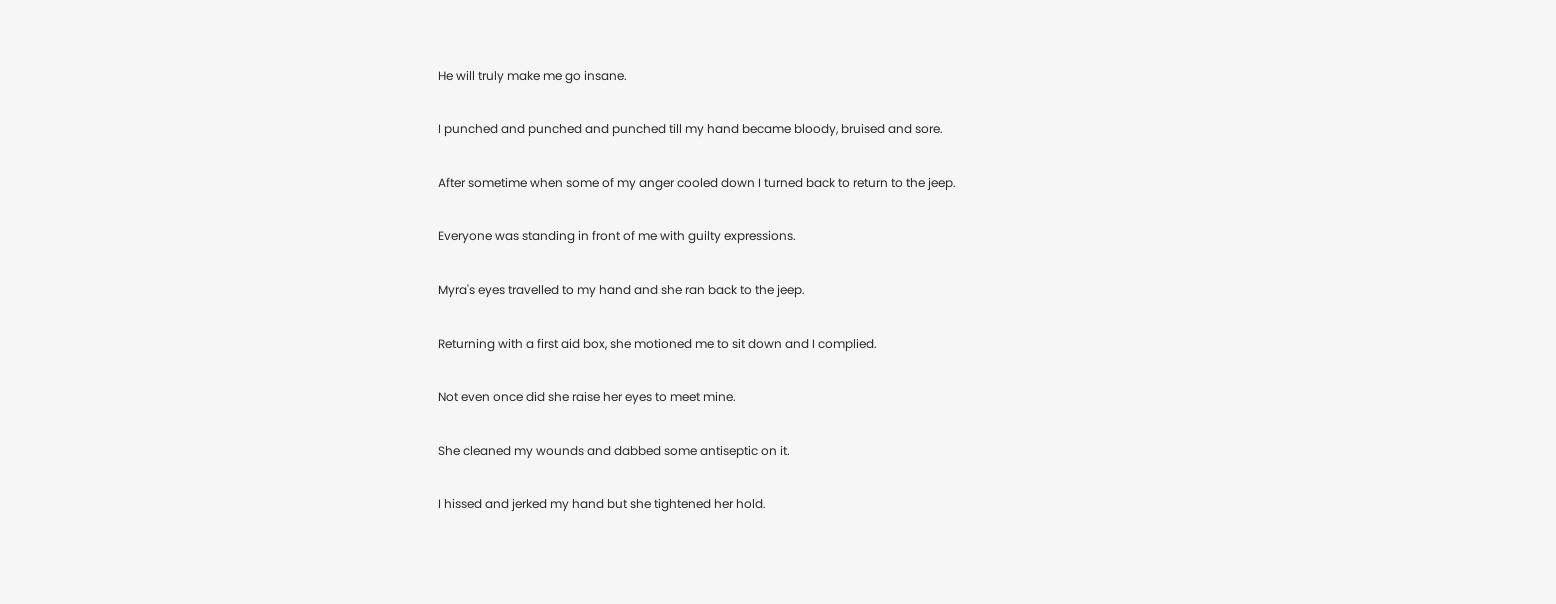He will truly make me go insane.

I punched and punched and punched till my hand became bloody, bruised and sore.

After sometime when some of my anger cooled down I turned back to return to the jeep.

Everyone was standing in front of me with guilty expressions.

Myra's eyes travelled to my hand and she ran back to the jeep.

Returning with a first aid box, she motioned me to sit down and I complied.

Not even once did she raise her eyes to meet mine.

She cleaned my wounds and dabbed some antiseptic on it.

I hissed and jerked my hand but she tightened her hold.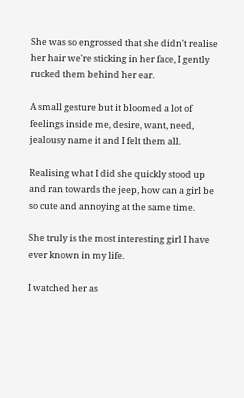She was so engrossed that she didn't realise her hair we're sticking in her face, I gently rucked them behind her ear.

A small gesture but it bloomed a lot of feelings inside me, desire, want, need, jealousy name it and I felt them all.

Realising what I did she quickly stood up and ran towards the jeep, how can a girl be so cute and annoying at the same time.

She truly is the most interesting girl I have ever known in my life.

I watched her as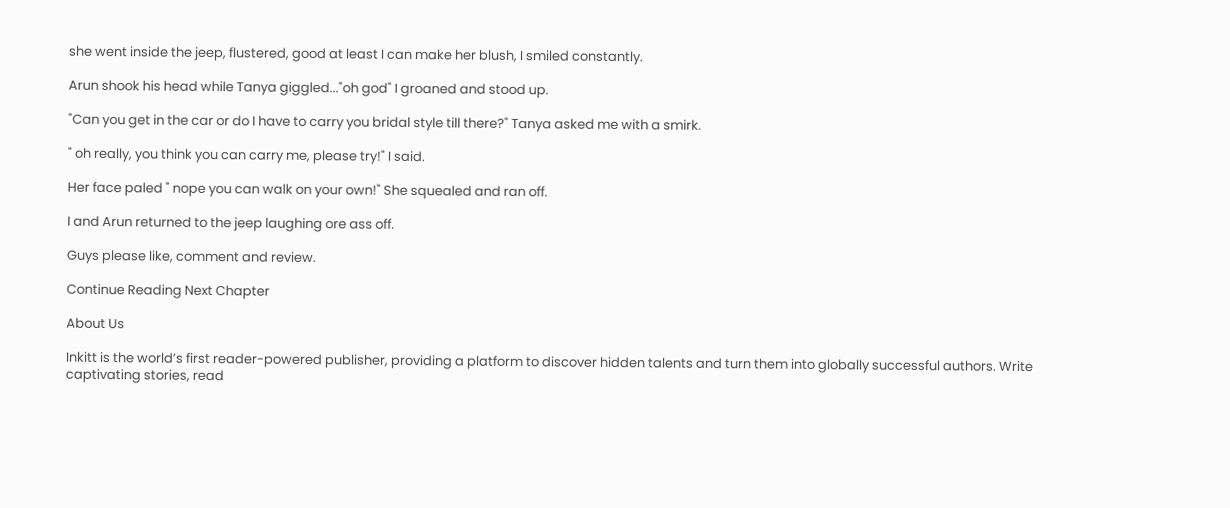she went inside the jeep, flustered, good at least I can make her blush, I smiled constantly.

Arun shook his head while Tanya giggled..."oh god" I groaned and stood up.

"Can you get in the car or do I have to carry you bridal style till there?" Tanya asked me with a smirk.

" oh really, you think you can carry me, please try!" I said.

Her face paled " nope you can walk on your own!" She squealed and ran off.

I and Arun returned to the jeep laughing ore ass off.

Guys please like, comment and review.

Continue Reading Next Chapter

About Us

Inkitt is the world’s first reader-powered publisher, providing a platform to discover hidden talents and turn them into globally successful authors. Write captivating stories, read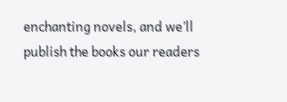enchanting novels, and we’ll publish the books our readers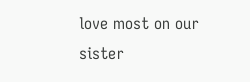love most on our sister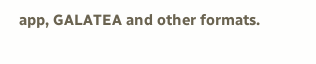app, GALATEA and other formats.